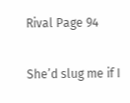Rival Page 94

She’d slug me if I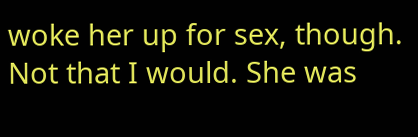woke her up for sex, though. Not that I would. She was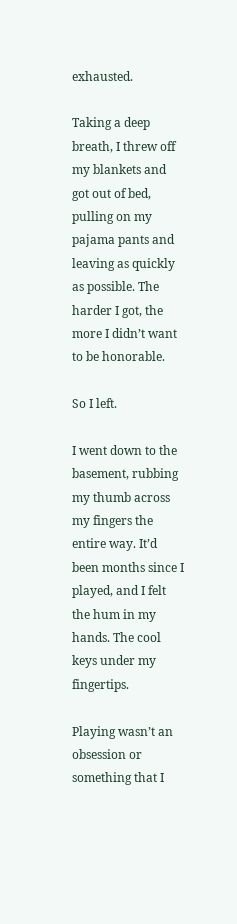exhausted.

Taking a deep breath, I threw off my blankets and got out of bed, pulling on my pajama pants and leaving as quickly as possible. The harder I got, the more I didn’t want to be honorable.

So I left.

I went down to the basement, rubbing my thumb across my fingers the entire way. It’d been months since I played, and I felt the hum in my hands. The cool keys under my fingertips.

Playing wasn’t an obsession or something that I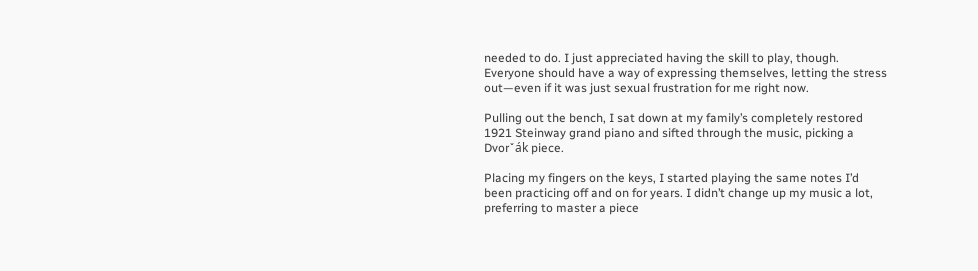needed to do. I just appreciated having the skill to play, though. Everyone should have a way of expressing themselves, letting the stress out—even if it was just sexual frustration for me right now.

Pulling out the bench, I sat down at my family’s completely restored 1921 Steinway grand piano and sifted through the music, picking a Dvorˇák piece.

Placing my fingers on the keys, I started playing the same notes I’d been practicing off and on for years. I didn’t change up my music a lot, preferring to master a piece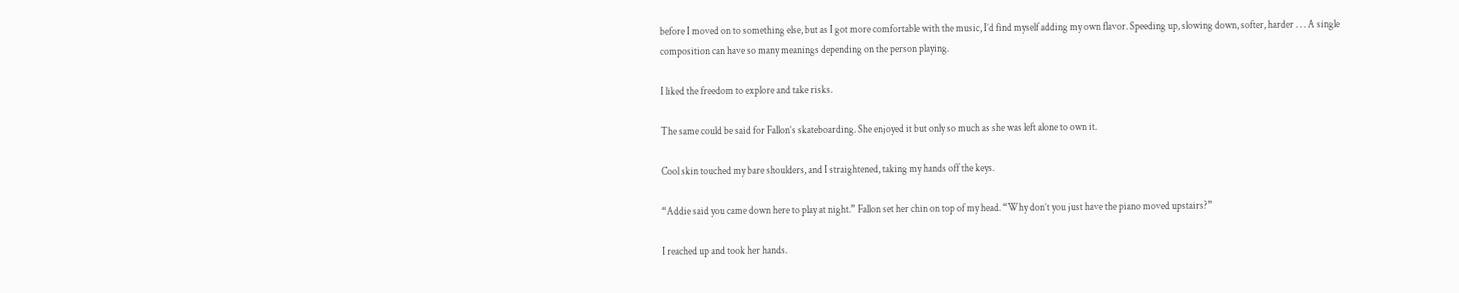before I moved on to something else, but as I got more comfortable with the music, I’d find myself adding my own flavor. Speeding up, slowing down, softer, harder . . . A single composition can have so many meanings depending on the person playing.

I liked the freedom to explore and take risks.

The same could be said for Fallon’s skateboarding. She enjoyed it but only so much as she was left alone to own it.

Cool skin touched my bare shoulders, and I straightened, taking my hands off the keys.

“Addie said you came down here to play at night.” Fallon set her chin on top of my head. “Why don’t you just have the piano moved upstairs?”

I reached up and took her hands.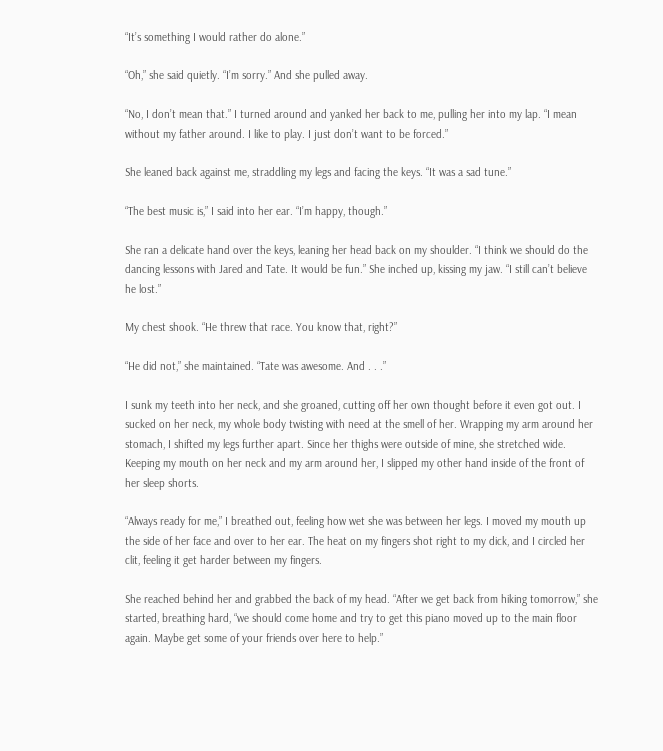“It’s something I would rather do alone.”

“Oh,” she said quietly. “I’m sorry.” And she pulled away.

“No, I don’t mean that.” I turned around and yanked her back to me, pulling her into my lap. “I mean without my father around. I like to play. I just don’t want to be forced.”

She leaned back against me, straddling my legs and facing the keys. “It was a sad tune.”

“The best music is,” I said into her ear. “I’m happy, though.”

She ran a delicate hand over the keys, leaning her head back on my shoulder. “I think we should do the dancing lessons with Jared and Tate. It would be fun.” She inched up, kissing my jaw. “I still can’t believe he lost.”

My chest shook. “He threw that race. You know that, right?”

“He did not,” she maintained. “Tate was awesome. And . . .”

I sunk my teeth into her neck, and she groaned, cutting off her own thought before it even got out. I sucked on her neck, my whole body twisting with need at the smell of her. Wrapping my arm around her stomach, I shifted my legs further apart. Since her thighs were outside of mine, she stretched wide. Keeping my mouth on her neck and my arm around her, I slipped my other hand inside of the front of her sleep shorts.

“Always ready for me,” I breathed out, feeling how wet she was between her legs. I moved my mouth up the side of her face and over to her ear. The heat on my fingers shot right to my dick, and I circled her clit, feeling it get harder between my fingers.

She reached behind her and grabbed the back of my head. “After we get back from hiking tomorrow,” she started, breathing hard, “we should come home and try to get this piano moved up to the main floor again. Maybe get some of your friends over here to help.”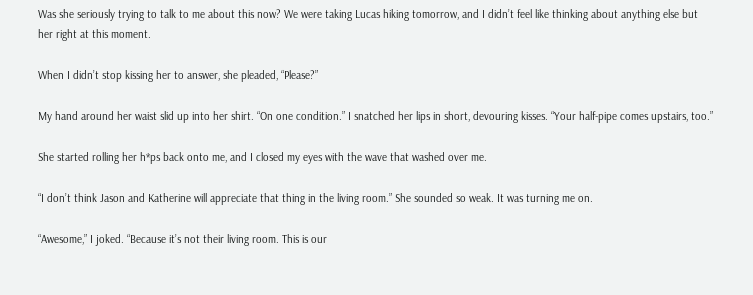Was she seriously trying to talk to me about this now? We were taking Lucas hiking tomorrow, and I didn’t feel like thinking about anything else but her right at this moment.

When I didn’t stop kissing her to answer, she pleaded, “Please?”

My hand around her waist slid up into her shirt. “On one condition.” I snatched her lips in short, devouring kisses. “Your half-pipe comes upstairs, too.”

She started rolling her h*ps back onto me, and I closed my eyes with the wave that washed over me.

“I don’t think Jason and Katherine will appreciate that thing in the living room.” She sounded so weak. It was turning me on.

“Awesome,” I joked. “Because it’s not their living room. This is our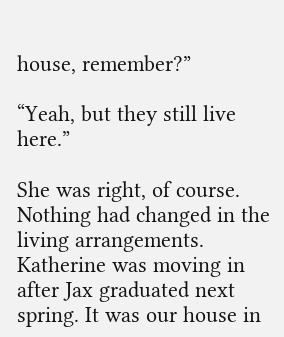house, remember?”

“Yeah, but they still live here.”

She was right, of course. Nothing had changed in the living arrangements. Katherine was moving in after Jax graduated next spring. It was our house in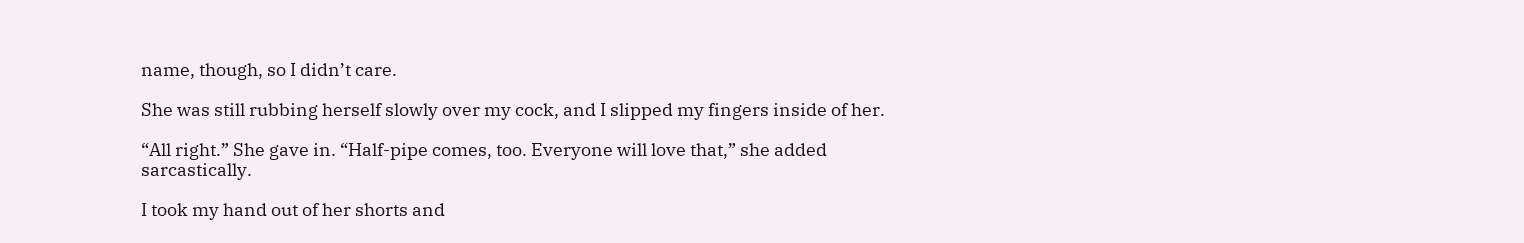name, though, so I didn’t care.

She was still rubbing herself slowly over my cock, and I slipped my fingers inside of her.

“All right.” She gave in. “Half-pipe comes, too. Everyone will love that,” she added sarcastically.

I took my hand out of her shorts and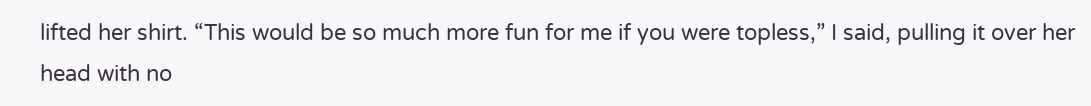lifted her shirt. “This would be so much more fun for me if you were topless,” I said, pulling it over her head with no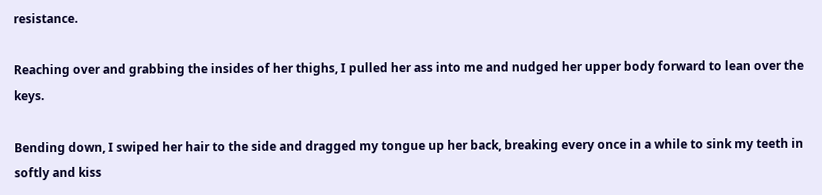resistance.

Reaching over and grabbing the insides of her thighs, I pulled her ass into me and nudged her upper body forward to lean over the keys.

Bending down, I swiped her hair to the side and dragged my tongue up her back, breaking every once in a while to sink my teeth in softly and kiss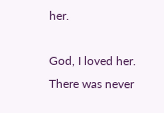her.

God, I loved her. There was never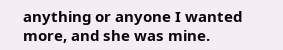anything or anyone I wanted more, and she was mine.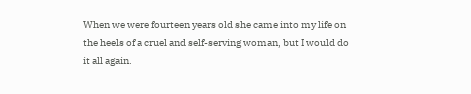When we were fourteen years old she came into my life on the heels of a cruel and self-serving woman, but I would do it all again.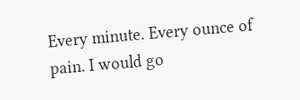Every minute. Every ounce of pain. I would go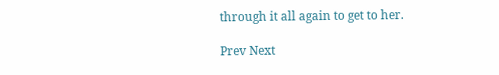through it all again to get to her.

Prev Next